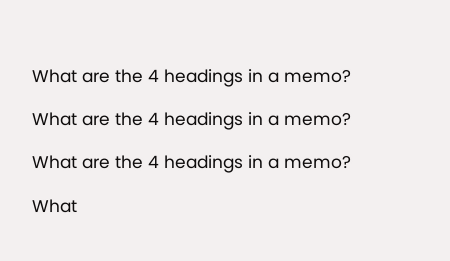What are the 4 headings in a memo?

What are the 4 headings in a memo?

What are the 4 headings in a memo?

What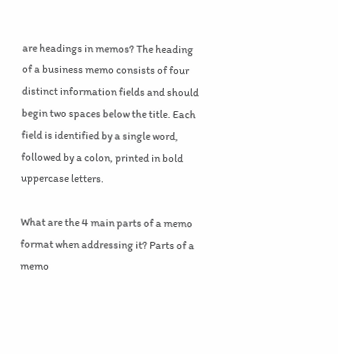are headings in memos? The heading of a business memo consists of four distinct information fields and should begin two spaces below the title. Each field is identified by a single word, followed by a colon, printed in bold uppercase letters.

What are the 4 main parts of a memo format when addressing it? Parts of a memo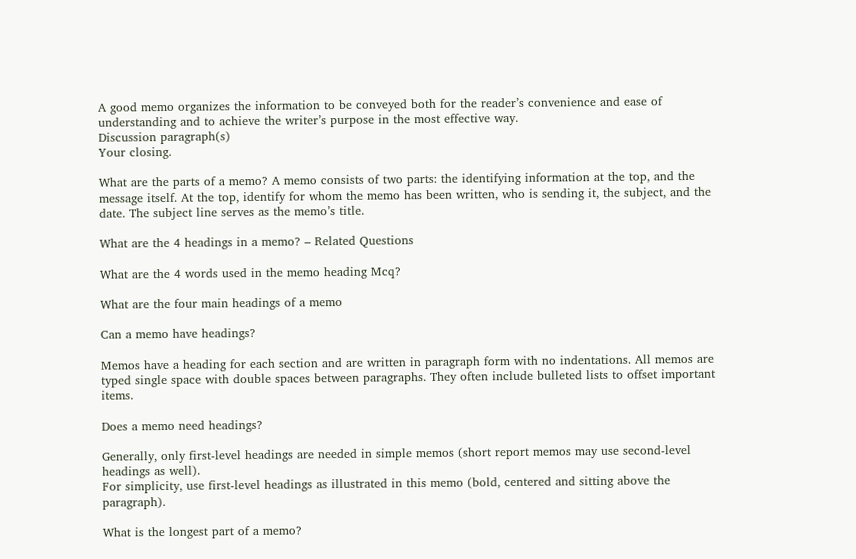A good memo organizes the information to be conveyed both for the reader’s convenience and ease of understanding and to achieve the writer’s purpose in the most effective way.
Discussion paragraph(s)
Your closing.

What are the parts of a memo? A memo consists of two parts: the identifying information at the top, and the message itself. At the top, identify for whom the memo has been written, who is sending it, the subject, and the date. The subject line serves as the memo’s title.

What are the 4 headings in a memo? – Related Questions

What are the 4 words used in the memo heading Mcq?

What are the four main headings of a memo

Can a memo have headings?

Memos have a heading for each section and are written in paragraph form with no indentations. All memos are typed single space with double spaces between paragraphs. They often include bulleted lists to offset important items.

Does a memo need headings?

Generally, only first-level headings are needed in simple memos (short report memos may use second-level headings as well).
For simplicity, use first-level headings as illustrated in this memo (bold, centered and sitting above the paragraph).

What is the longest part of a memo?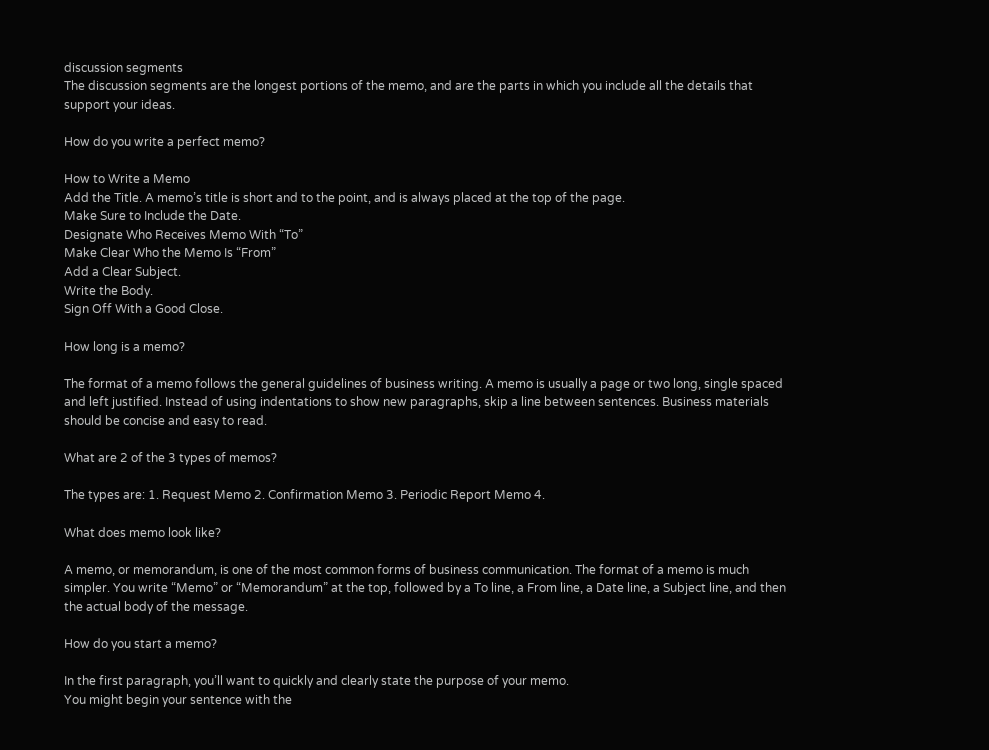discussion segments
The discussion segments are the longest portions of the memo, and are the parts in which you include all the details that support your ideas.

How do you write a perfect memo?

How to Write a Memo
Add the Title. A memo’s title is short and to the point, and is always placed at the top of the page.
Make Sure to Include the Date.
Designate Who Receives Memo With “To”
Make Clear Who the Memo Is “From”
Add a Clear Subject.
Write the Body.
Sign Off With a Good Close.

How long is a memo?

The format of a memo follows the general guidelines of business writing. A memo is usually a page or two long, single spaced and left justified. Instead of using indentations to show new paragraphs, skip a line between sentences. Business materials should be concise and easy to read.

What are 2 of the 3 types of memos?

The types are: 1. Request Memo 2. Confirmation Memo 3. Periodic Report Memo 4.

What does memo look like?

A memo, or memorandum, is one of the most common forms of business communication. The format of a memo is much simpler. You write “Memo” or “Memorandum” at the top, followed by a To line, a From line, a Date line, a Subject line, and then the actual body of the message.

How do you start a memo?

In the first paragraph, you’ll want to quickly and clearly state the purpose of your memo.
You might begin your sentence with the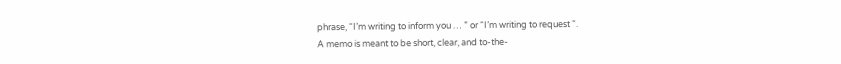phrase, “I’m writing to inform you … ” or “I’m writing to request “.
A memo is meant to be short, clear, and to-the-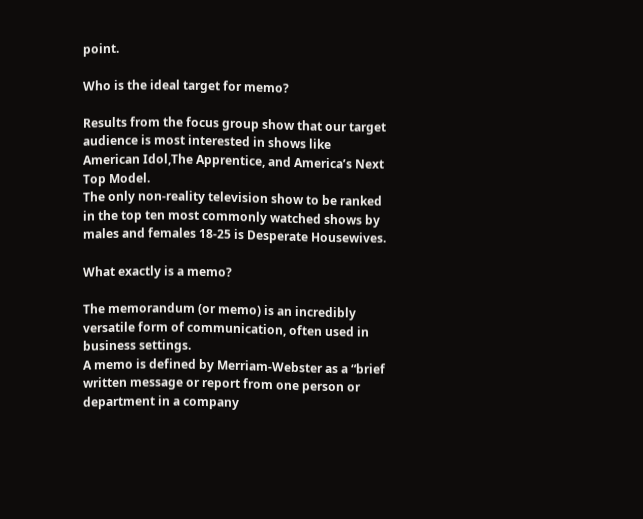point.

Who is the ideal target for memo?

Results from the focus group show that our target audience is most interested in shows like American Idol,The Apprentice, and America’s Next Top Model.
The only non-reality television show to be ranked in the top ten most commonly watched shows by males and females 18-25 is Desperate Housewives.

What exactly is a memo?

The memorandum (or memo) is an incredibly versatile form of communication, often used in business settings.
A memo is defined by Merriam-Webster as a “brief written message or report from one person or department in a company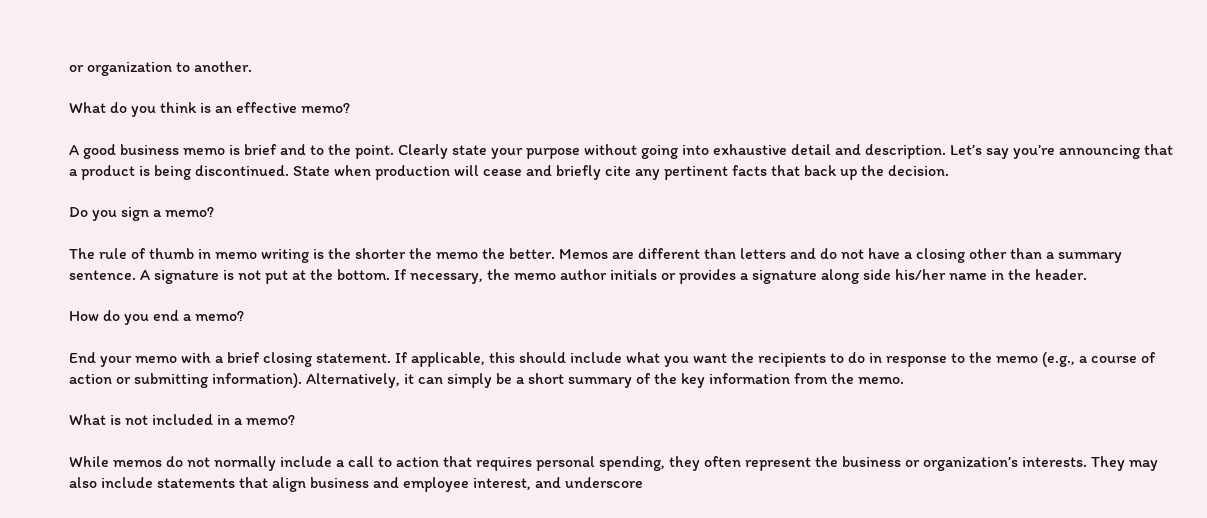or organization to another.

What do you think is an effective memo?

A good business memo is brief and to the point. Clearly state your purpose without going into exhaustive detail and description. Let’s say you’re announcing that a product is being discontinued. State when production will cease and briefly cite any pertinent facts that back up the decision.

Do you sign a memo?

The rule of thumb in memo writing is the shorter the memo the better. Memos are different than letters and do not have a closing other than a summary sentence. A signature is not put at the bottom. If necessary, the memo author initials or provides a signature along side his/her name in the header.

How do you end a memo?

End your memo with a brief closing statement. If applicable, this should include what you want the recipients to do in response to the memo (e.g., a course of action or submitting information). Alternatively, it can simply be a short summary of the key information from the memo.

What is not included in a memo?

While memos do not normally include a call to action that requires personal spending, they often represent the business or organization’s interests. They may also include statements that align business and employee interest, and underscore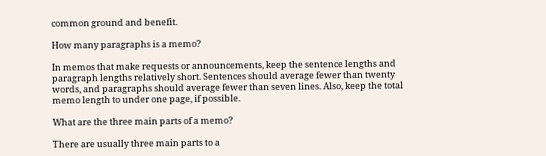common ground and benefit.

How many paragraphs is a memo?

In memos that make requests or announcements, keep the sentence lengths and paragraph lengths relatively short. Sentences should average fewer than twenty words, and paragraphs should average fewer than seven lines. Also, keep the total memo length to under one page, if possible.

What are the three main parts of a memo?

There are usually three main parts to a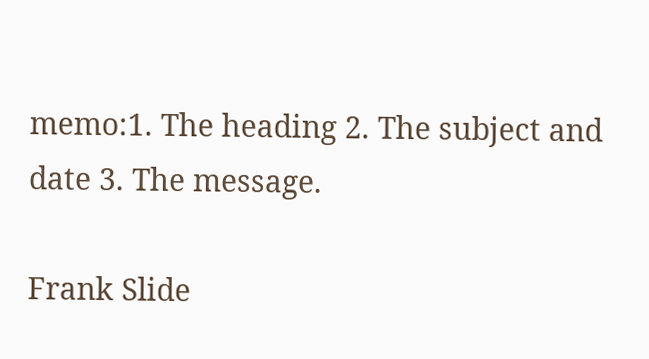memo:1. The heading 2. The subject and date 3. The message.

Frank Slide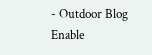- Outdoor Blog
Enable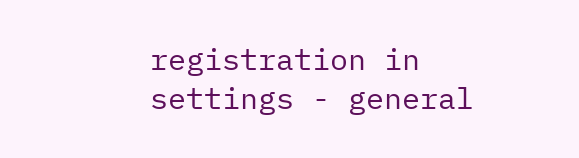registration in settings - general